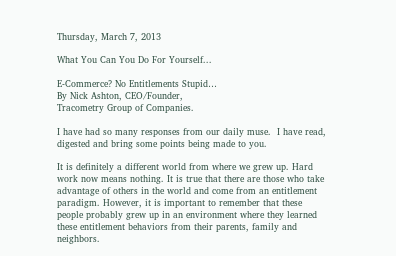Thursday, March 7, 2013

What You Can You Do For Yourself...

E-Commerce? No Entitlements Stupid…
By Nick Ashton, CEO/Founder,
Tracometry Group of Companies.

I have had so many responses from our daily muse.  I have read, digested and bring some points being made to you.

It is definitely a different world from where we grew up. Hard work now means nothing. It is true that there are those who take advantage of others in the world and come from an entitlement paradigm. However, it is important to remember that these people probably grew up in an environment where they learned these entitlement behaviors from their parents, family and neighbors.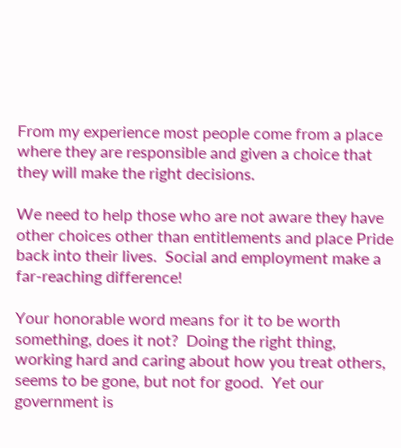From my experience most people come from a place where they are responsible and given a choice that they will make the right decisions.

We need to help those who are not aware they have other choices other than entitlements and place Pride back into their lives.  Social and employment make a far-reaching difference!

Your honorable word means for it to be worth something, does it not?  Doing the right thing, working hard and caring about how you treat others, seems to be gone, but not for good.  Yet our government is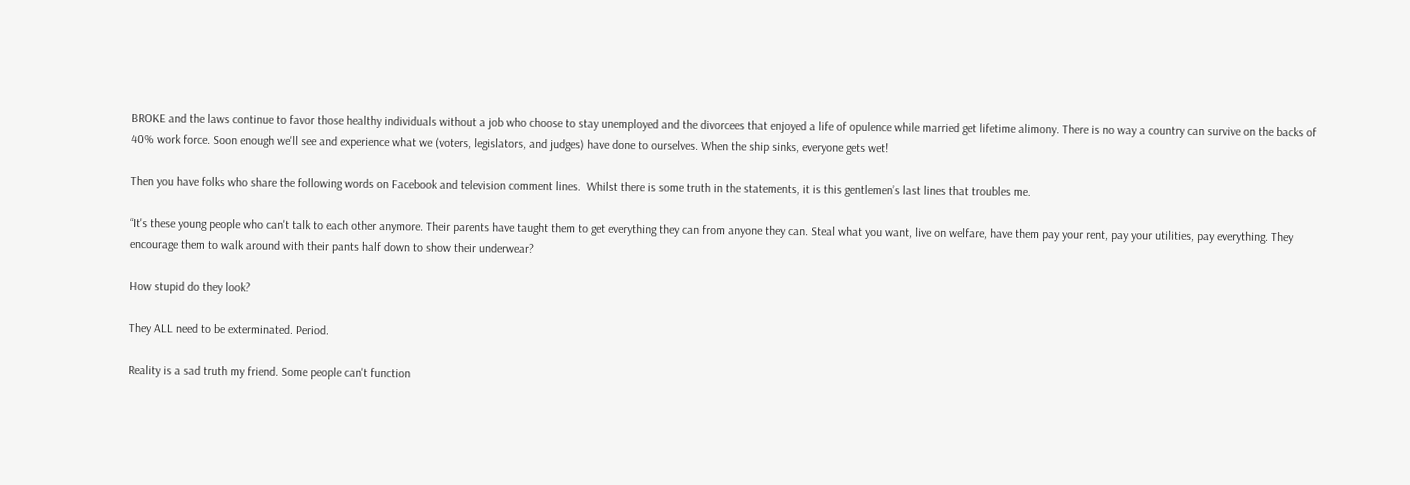BROKE and the laws continue to favor those healthy individuals without a job who choose to stay unemployed and the divorcees that enjoyed a life of opulence while married get lifetime alimony. There is no way a country can survive on the backs of 40% work force. Soon enough we'll see and experience what we (voters, legislators, and judges) have done to ourselves. When the ship sinks, everyone gets wet!

Then you have folks who share the following words on Facebook and television comment lines.  Whilst there is some truth in the statements, it is this gentlemen’s last lines that troubles me.

“It's these young people who can't talk to each other anymore. Their parents have taught them to get everything they can from anyone they can. Steal what you want, live on welfare, have them pay your rent, pay your utilities, pay everything. They encourage them to walk around with their pants half down to show their underwear?

How stupid do they look?

They ALL need to be exterminated. Period.

Reality is a sad truth my friend. Some people can't function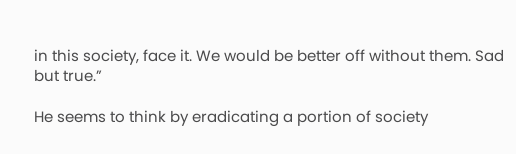in this society, face it. We would be better off without them. Sad but true.”

He seems to think by eradicating a portion of society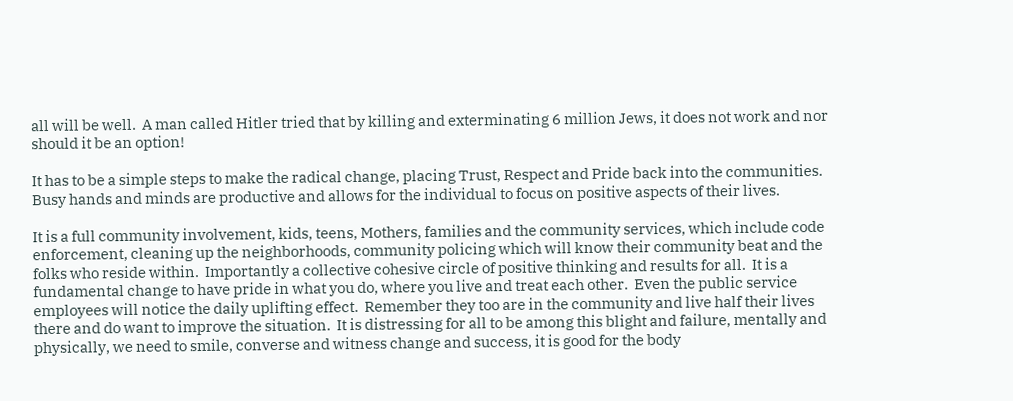all will be well.  A man called Hitler tried that by killing and exterminating 6 million Jews, it does not work and nor should it be an option!

It has to be a simple steps to make the radical change, placing Trust, Respect and Pride back into the communities.  Busy hands and minds are productive and allows for the individual to focus on positive aspects of their lives.

It is a full community involvement, kids, teens, Mothers, families and the community services, which include code enforcement, cleaning up the neighborhoods, community policing which will know their community beat and the folks who reside within.  Importantly a collective cohesive circle of positive thinking and results for all.  It is a fundamental change to have pride in what you do, where you live and treat each other.  Even the public service employees will notice the daily uplifting effect.  Remember they too are in the community and live half their lives there and do want to improve the situation.  It is distressing for all to be among this blight and failure, mentally and physically, we need to smile, converse and witness change and success, it is good for the body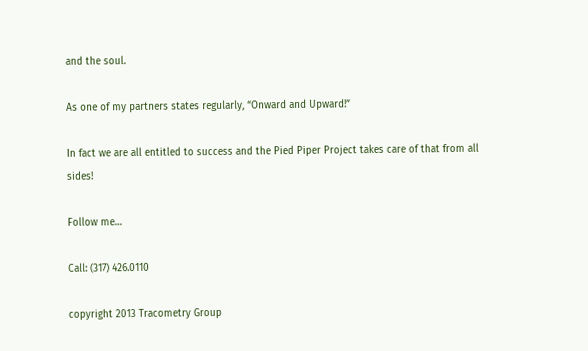and the soul.

As one of my partners states regularly, “Onward and Upward!”

In fact we are all entitled to success and the Pied Piper Project takes care of that from all sides!

Follow me…

Call: (317) 426.0110

copyright 2013 Tracometry Group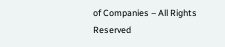of Companies – All Rights Reserved